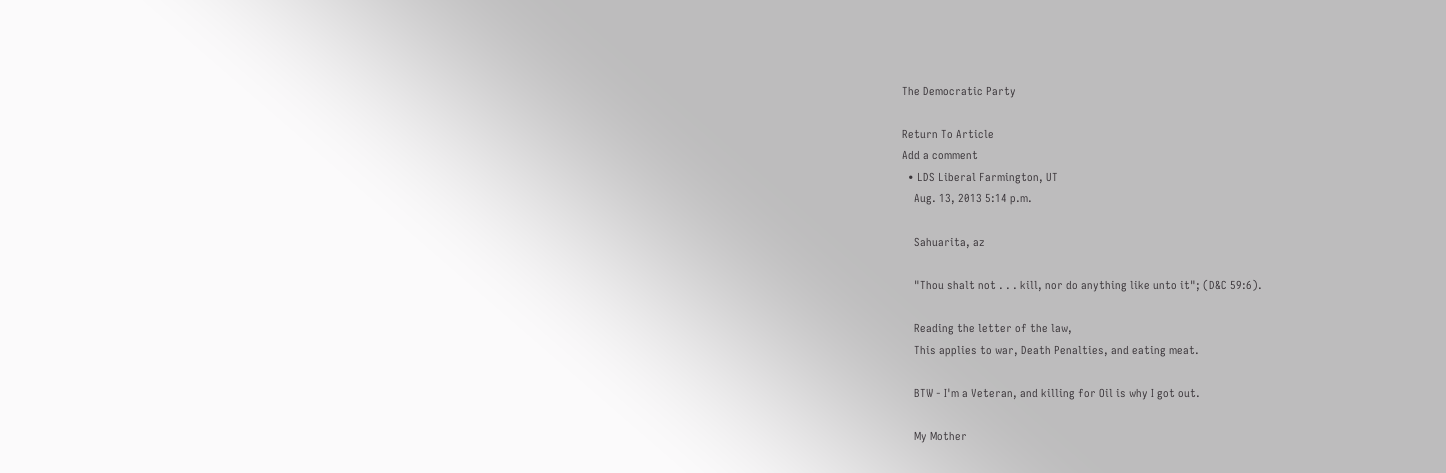The Democratic Party

Return To Article
Add a comment
  • LDS Liberal Farmington, UT
    Aug. 13, 2013 5:14 p.m.

    Sahuarita, az

    "Thou shalt not . . . kill, nor do anything like unto it"; (D&C 59:6).

    Reading the letter of the law,
    This applies to war, Death Penalties, and eating meat.

    BTW - I'm a Veteran, and killing for Oil is why I got out.

    My Mother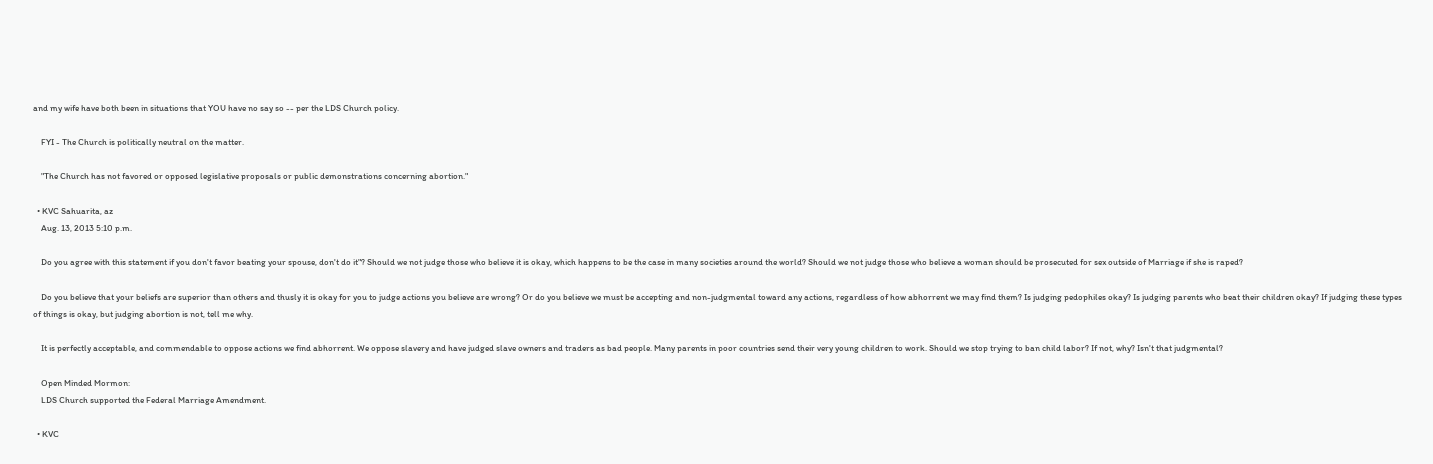and my wife have both been in situations that YOU have no say so -- per the LDS Church policy.

    FYI - The Church is politically neutral on the matter.

    "The Church has not favored or opposed legislative proposals or public demonstrations concerning abortion."

  • KVC Sahuarita, az
    Aug. 13, 2013 5:10 p.m.

    Do you agree with this statement if you don't favor beating your spouse, don't do it"? Should we not judge those who believe it is okay, which happens to be the case in many societies around the world? Should we not judge those who believe a woman should be prosecuted for sex outside of Marriage if she is raped?

    Do you believe that your beliefs are superior than others and thusly it is okay for you to judge actions you believe are wrong? Or do you believe we must be accepting and non-judgmental toward any actions, regardless of how abhorrent we may find them? Is judging pedophiles okay? Is judging parents who beat their children okay? If judging these types of things is okay, but judging abortion is not, tell me why.

    It is perfectly acceptable, and commendable to oppose actions we find abhorrent. We oppose slavery and have judged slave owners and traders as bad people. Many parents in poor countries send their very young children to work. Should we stop trying to ban child labor? If not, why? Isn't that judgmental?

    Open Minded Mormon:
    LDS Church supported the Federal Marriage Amendment.

  • KVC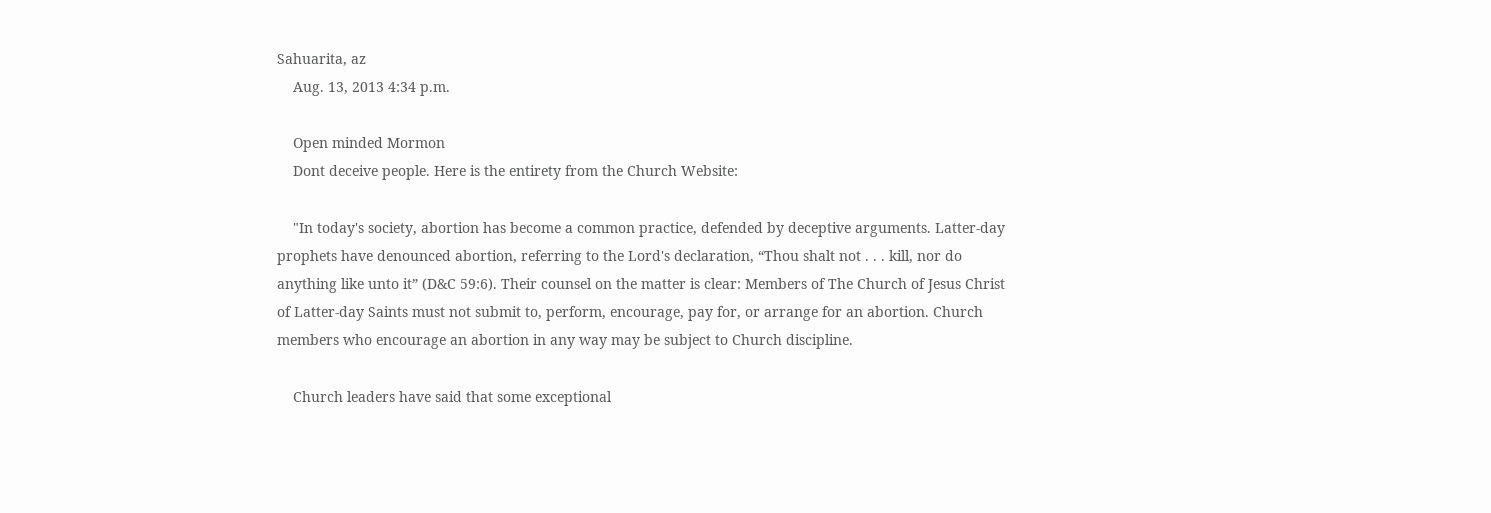Sahuarita, az
    Aug. 13, 2013 4:34 p.m.

    Open minded Mormon
    Dont deceive people. Here is the entirety from the Church Website:

    "In today's society, abortion has become a common practice, defended by deceptive arguments. Latter-day prophets have denounced abortion, referring to the Lord's declaration, “Thou shalt not . . . kill, nor do anything like unto it” (D&C 59:6). Their counsel on the matter is clear: Members of The Church of Jesus Christ of Latter-day Saints must not submit to, perform, encourage, pay for, or arrange for an abortion. Church members who encourage an abortion in any way may be subject to Church discipline.

    Church leaders have said that some exceptional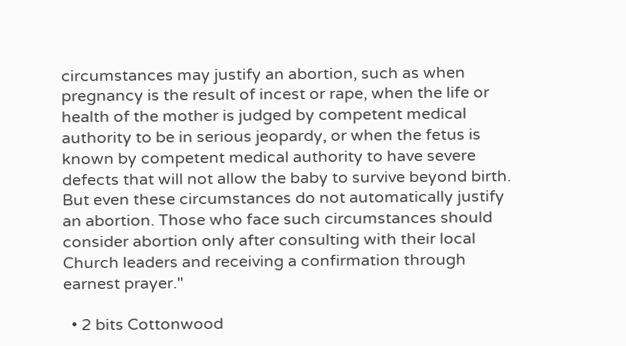circumstances may justify an abortion, such as when pregnancy is the result of incest or rape, when the life or health of the mother is judged by competent medical authority to be in serious jeopardy, or when the fetus is known by competent medical authority to have severe defects that will not allow the baby to survive beyond birth. But even these circumstances do not automatically justify an abortion. Those who face such circumstances should consider abortion only after consulting with their local Church leaders and receiving a confirmation through earnest prayer."

  • 2 bits Cottonwood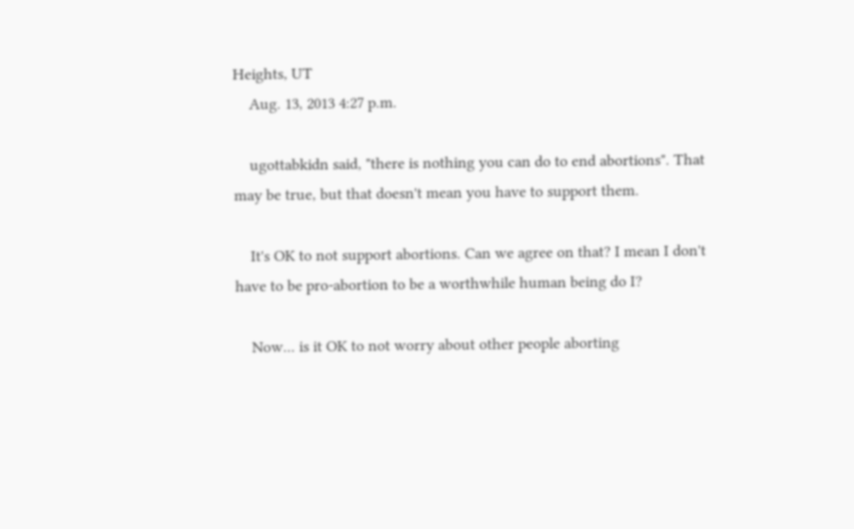Heights, UT
    Aug. 13, 2013 4:27 p.m.

    ugottabkidn said, "there is nothing you can do to end abortions". That may be true, but that doesn't mean you have to support them.

    It's OK to not support abortions. Can we agree on that? I mean I don't have to be pro-abortion to be a worthwhile human being do I?

    Now... is it OK to not worry about other people aborting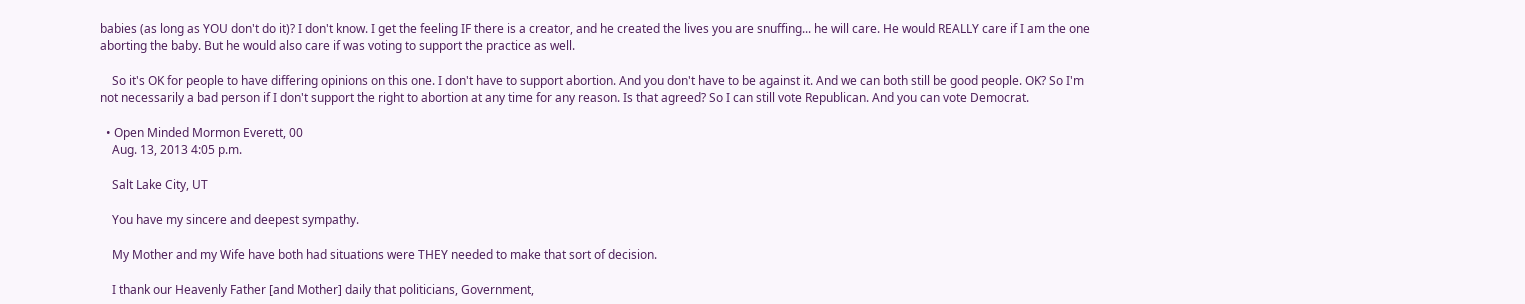babies (as long as YOU don't do it)? I don't know. I get the feeling IF there is a creator, and he created the lives you are snuffing... he will care. He would REALLY care if I am the one aborting the baby. But he would also care if was voting to support the practice as well.

    So it's OK for people to have differing opinions on this one. I don't have to support abortion. And you don't have to be against it. And we can both still be good people. OK? So I'm not necessarily a bad person if I don't support the right to abortion at any time for any reason. Is that agreed? So I can still vote Republican. And you can vote Democrat.

  • Open Minded Mormon Everett, 00
    Aug. 13, 2013 4:05 p.m.

    Salt Lake City, UT

    You have my sincere and deepest sympathy.

    My Mother and my Wife have both had situations were THEY needed to make that sort of decision.

    I thank our Heavenly Father [and Mother] daily that politicians, Government,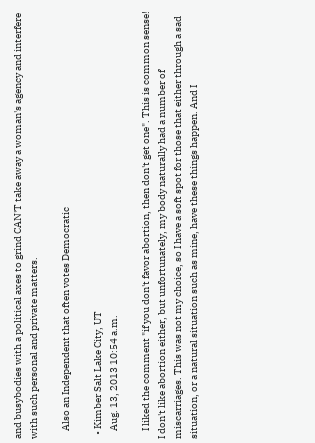and busybodies with a political axes to grind CAN'T take away a woman's agency and interfere with such personal and private matters.

    Also an Independent that often votes Democratic

  • Kimber Salt Lake City, UT
    Aug. 13, 2013 10:54 a.m.

    I liked the comment "if you don't favor abortion, then don't get one". This is common sense! I don't like abortion either, but unfortunately, my body naturally had a number of miscarriages. This was not my choice, so I have a soft spot for those that either through a sad situation, or a natural situation such as mine, have these things happen. And I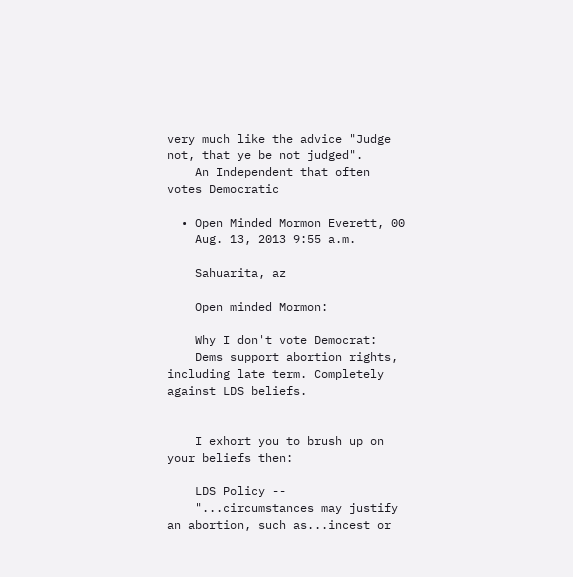very much like the advice "Judge not, that ye be not judged".
    An Independent that often votes Democratic

  • Open Minded Mormon Everett, 00
    Aug. 13, 2013 9:55 a.m.

    Sahuarita, az

    Open minded Mormon:

    Why I don't vote Democrat:
    Dems support abortion rights, including late term. Completely against LDS beliefs.


    I exhort you to brush up on your beliefs then:

    LDS Policy --
    "...circumstances may justify an abortion, such as...incest or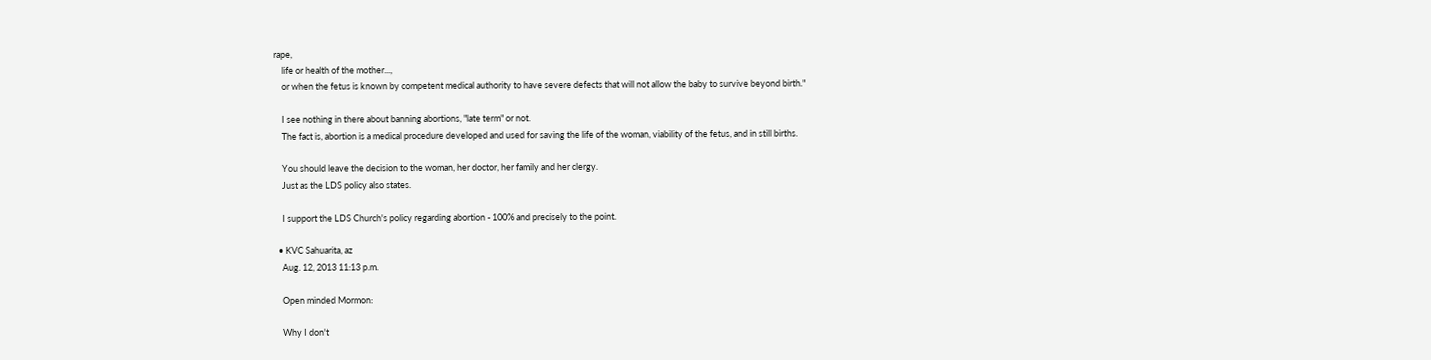rape,
    life or health of the mother...,
    or when the fetus is known by competent medical authority to have severe defects that will not allow the baby to survive beyond birth."

    I see nothing in there about banning abortions, "late term" or not.
    The fact is, abortion is a medical procedure developed and used for saving the life of the woman, viability of the fetus, and in still births.

    You should leave the decision to the woman, her doctor, her family and her clergy.
    Just as the LDS policy also states.

    I support the LDS Church's policy regarding abortion - 100% and precisely to the point.

  • KVC Sahuarita, az
    Aug. 12, 2013 11:13 p.m.

    Open minded Mormon:

    Why I don't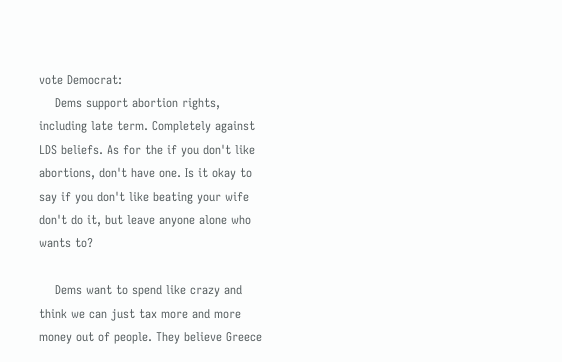vote Democrat:
    Dems support abortion rights, including late term. Completely against LDS beliefs. As for the if you don't like abortions, don't have one. Is it okay to say if you don't like beating your wife don't do it, but leave anyone alone who wants to?

    Dems want to spend like crazy and think we can just tax more and more money out of people. They believe Greece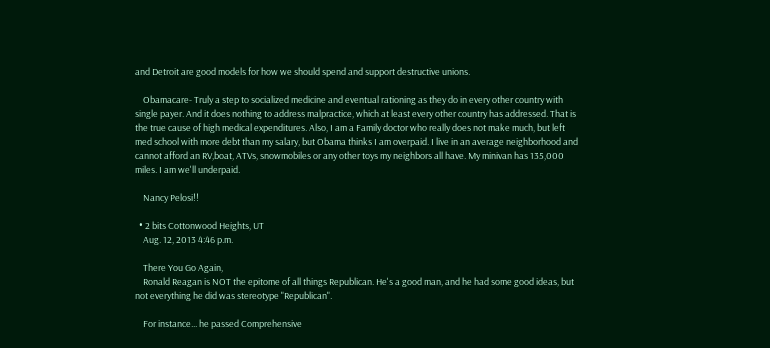and Detroit are good models for how we should spend and support destructive unions.

    Obamacare- Truly a step to socialized medicine and eventual rationing as they do in every other country with single payer. And it does nothing to address malpractice, which at least every other country has addressed. That is the true cause of high medical expenditures. Also, I am a Family doctor who really does not make much, but left med school with more debt than my salary, but Obama thinks I am overpaid. I live in an average neighborhood and cannot afford an RV,boat, ATVs, snowmobiles or any other toys my neighbors all have. My minivan has 135,000 miles. I am we'll underpaid.

    Nancy Pelosi!!

  • 2 bits Cottonwood Heights, UT
    Aug. 12, 2013 4:46 p.m.

    There You Go Again,
    Ronald Reagan is NOT the epitome of all things Republican. He's a good man, and he had some good ideas, but not everything he did was stereotype "Republican".

    For instance... he passed Comprehensive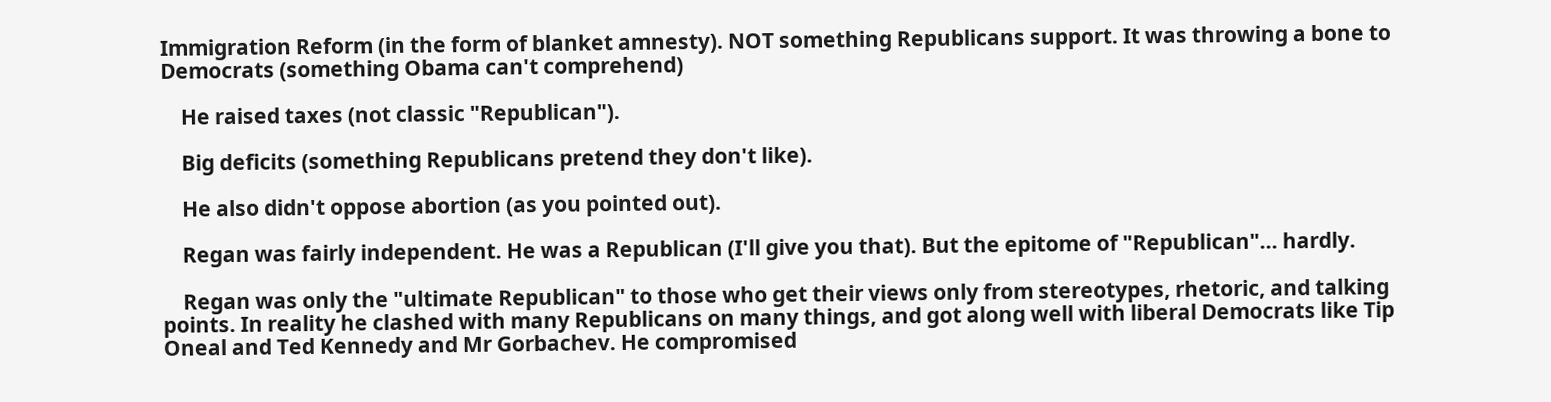Immigration Reform (in the form of blanket amnesty). NOT something Republicans support. It was throwing a bone to Democrats (something Obama can't comprehend)

    He raised taxes (not classic "Republican").

    Big deficits (something Republicans pretend they don't like).

    He also didn't oppose abortion (as you pointed out).

    Regan was fairly independent. He was a Republican (I'll give you that). But the epitome of "Republican"... hardly.

    Regan was only the "ultimate Republican" to those who get their views only from stereotypes, rhetoric, and talking points. In reality he clashed with many Republicans on many things, and got along well with liberal Democrats like Tip Oneal and Ted Kennedy and Mr Gorbachev. He compromised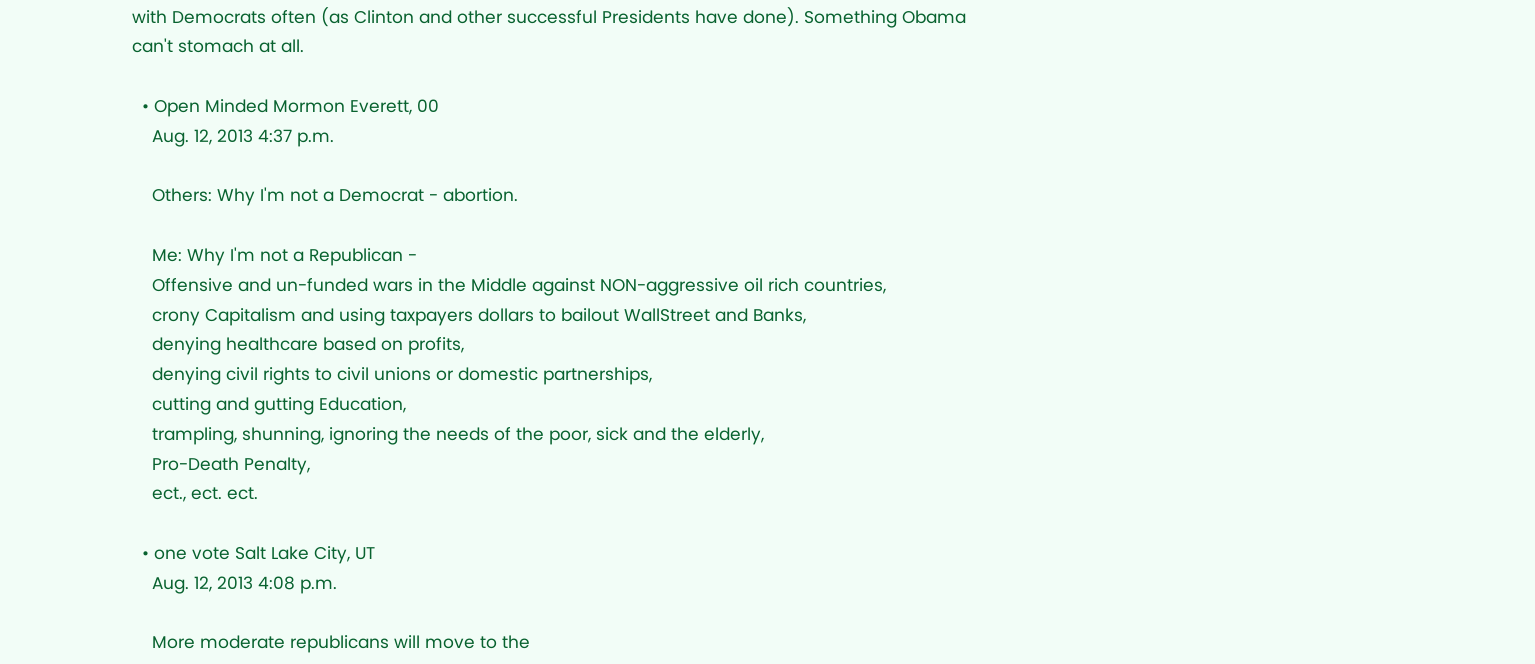with Democrats often (as Clinton and other successful Presidents have done). Something Obama can't stomach at all.

  • Open Minded Mormon Everett, 00
    Aug. 12, 2013 4:37 p.m.

    Others: Why I'm not a Democrat - abortion.

    Me: Why I'm not a Republican -
    Offensive and un-funded wars in the Middle against NON-aggressive oil rich countries,
    crony Capitalism and using taxpayers dollars to bailout WallStreet and Banks,
    denying healthcare based on profits,
    denying civil rights to civil unions or domestic partnerships,
    cutting and gutting Education,
    trampling, shunning, ignoring the needs of the poor, sick and the elderly,
    Pro-Death Penalty,
    ect., ect. ect.

  • one vote Salt Lake City, UT
    Aug. 12, 2013 4:08 p.m.

    More moderate republicans will move to the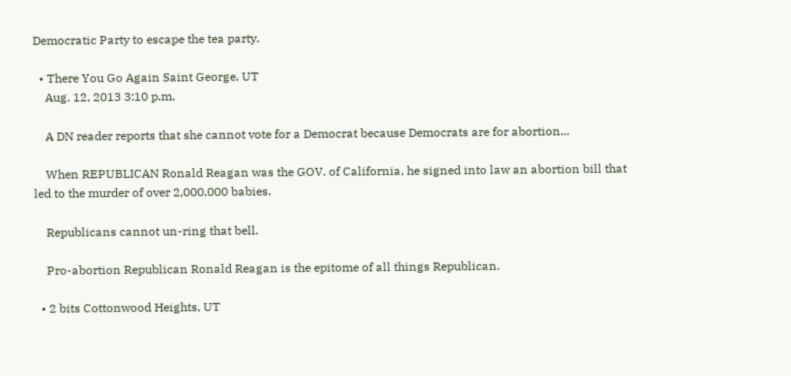Democratic Party to escape the tea party.

  • There You Go Again Saint George, UT
    Aug. 12, 2013 3:10 p.m.

    A DN reader reports that she cannot vote for a Democrat because Democrats are for abortion...

    When REPUBLICAN Ronald Reagan was the GOV. of California, he signed into law an abortion bill that led to the murder of over 2,000,000 babies.

    Republicans cannot un-ring that bell.

    Pro-abortion Republican Ronald Reagan is the epitome of all things Republican.

  • 2 bits Cottonwood Heights, UT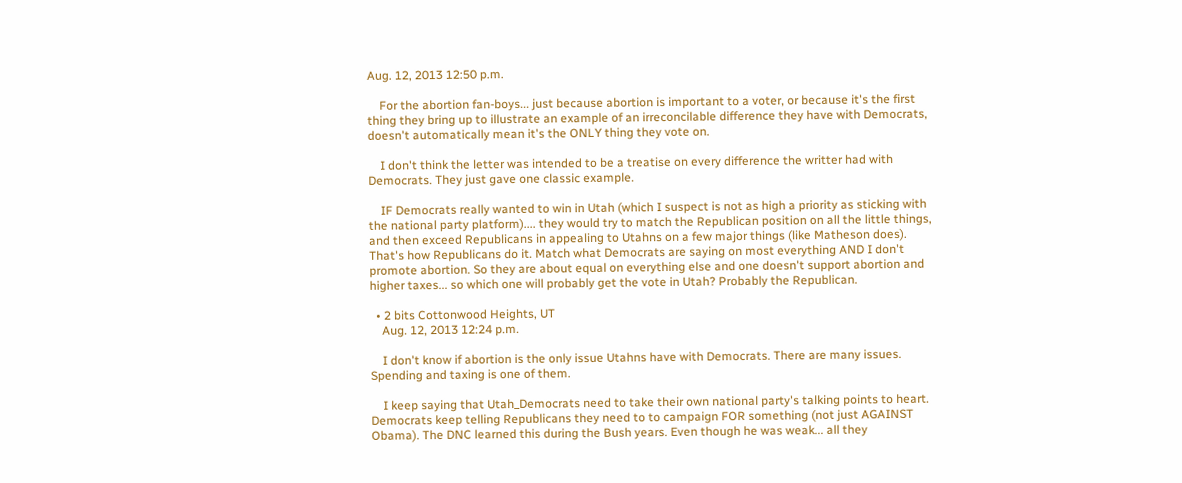Aug. 12, 2013 12:50 p.m.

    For the abortion fan-boys... just because abortion is important to a voter, or because it's the first thing they bring up to illustrate an example of an irreconcilable difference they have with Democrats, doesn't automatically mean it's the ONLY thing they vote on.

    I don't think the letter was intended to be a treatise on every difference the writter had with Democrats. They just gave one classic example.

    IF Democrats really wanted to win in Utah (which I suspect is not as high a priority as sticking with the national party platform).... they would try to match the Republican position on all the little things, and then exceed Republicans in appealing to Utahns on a few major things (like Matheson does). That's how Republicans do it. Match what Democrats are saying on most everything AND I don't promote abortion. So they are about equal on everything else and one doesn't support abortion and higher taxes... so which one will probably get the vote in Utah? Probably the Republican.

  • 2 bits Cottonwood Heights, UT
    Aug. 12, 2013 12:24 p.m.

    I don't know if abortion is the only issue Utahns have with Democrats. There are many issues. Spending and taxing is one of them.

    I keep saying that Utah_Democrats need to take their own national party's talking points to heart. Democrats keep telling Republicans they need to to campaign FOR something (not just AGAINST Obama). The DNC learned this during the Bush years. Even though he was weak... all they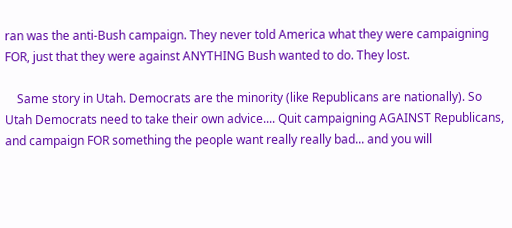ran was the anti-Bush campaign. They never told America what they were campaigning FOR, just that they were against ANYTHING Bush wanted to do. They lost.

    Same story in Utah. Democrats are the minority (like Republicans are nationally). So Utah Democrats need to take their own advice.... Quit campaigning AGAINST Republicans, and campaign FOR something the people want really really bad... and you will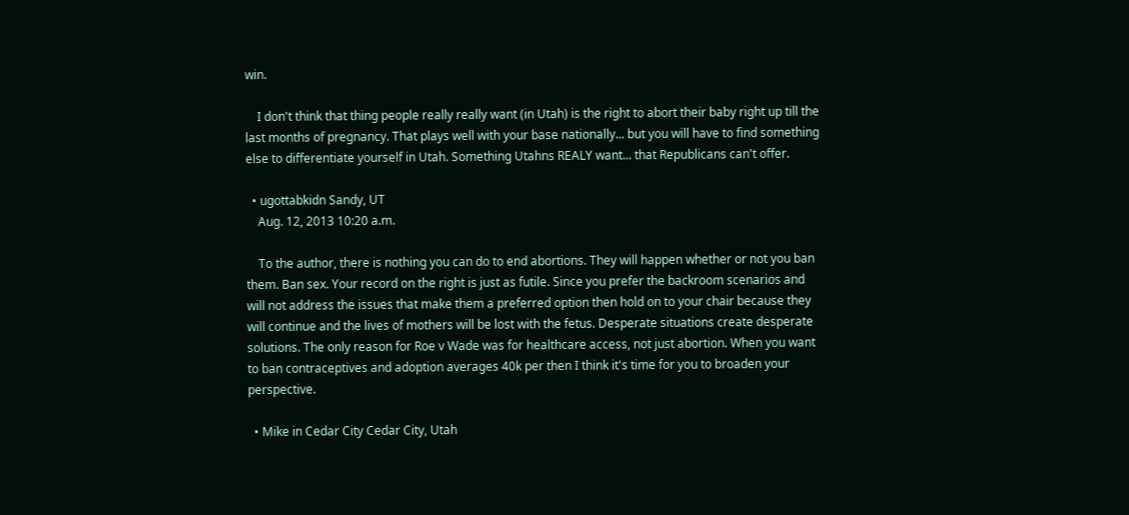win.

    I don't think that thing people really really want (in Utah) is the right to abort their baby right up till the last months of pregnancy. That plays well with your base nationally... but you will have to find something else to differentiate yourself in Utah. Something Utahns REALY want... that Republicans can't offer.

  • ugottabkidn Sandy, UT
    Aug. 12, 2013 10:20 a.m.

    To the author, there is nothing you can do to end abortions. They will happen whether or not you ban them. Ban sex. Your record on the right is just as futile. Since you prefer the backroom scenarios and will not address the issues that make them a preferred option then hold on to your chair because they will continue and the lives of mothers will be lost with the fetus. Desperate situations create desperate solutions. The only reason for Roe v Wade was for healthcare access, not just abortion. When you want to ban contraceptives and adoption averages 40k per then I think it's time for you to broaden your perspective.

  • Mike in Cedar City Cedar City, Utah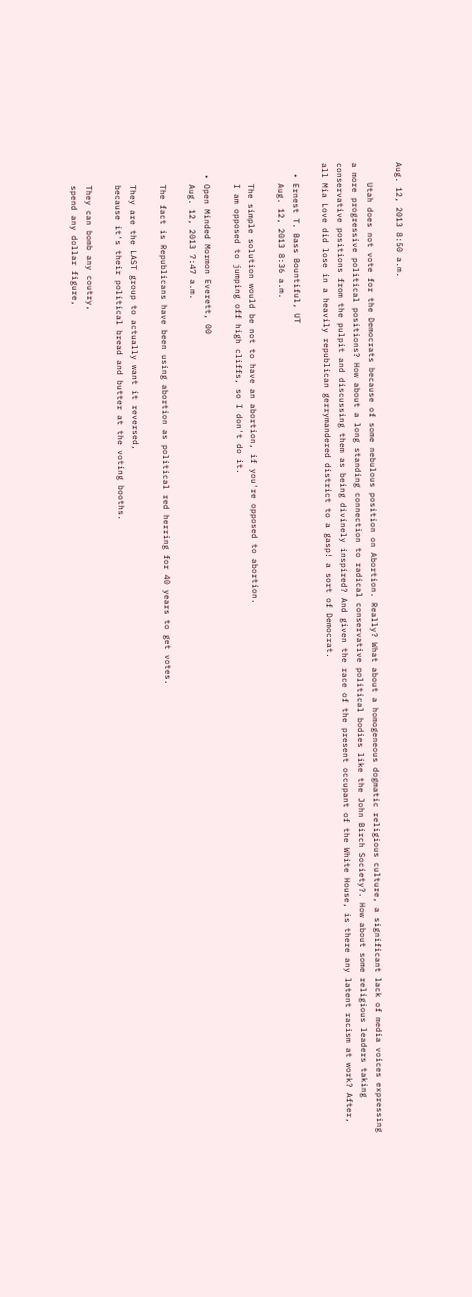Aug. 12, 2013 8:50 a.m.

    Utah does not vote for the Democrats because of some nebulous position on Abortion. Really? What about a homogeneous dogmatic religious culture, a significant lack of media voices expressing a more progressive political positions? How about a long standing connection to radical conservative political bodies like the John Birch Society?. How about some religious leaders taking conservative positions from the pulpit and discussing them as being divinely inspired? And given the race of the present occupant of the White House, is there any latent racism at work? After, all Mia Love did lose in a heavily republican gerrymandered district to a gasp! a sort of Democrat.

  • Ernest T. Bass Bountiful, UT
    Aug. 12, 2013 8:36 a.m.

    The simple solution would be not to have an abortion, if you're opposed to abortion.
    I am opposed to jumping off high cliffs, so I don't do it.

  • Open Minded Mormon Everett, 00
    Aug. 12, 2013 7:47 a.m.

    The fact is Republicans have been using abortion as political red herring for 40 years to get votes.

    They are the LAST group to actually want it reversed,
    because it's their political bread and butter at the voting booths.

    They can bomb any coutry,
    spend any dollar figure,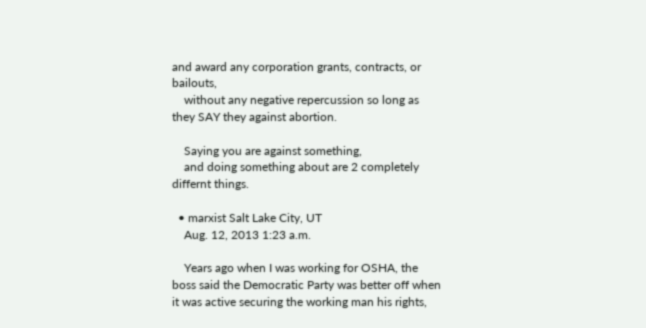and award any corporation grants, contracts, or bailouts,
    without any negative repercussion so long as they SAY they against abortion.

    Saying you are against something,
    and doing something about are 2 completely differnt things.

  • marxist Salt Lake City, UT
    Aug. 12, 2013 1:23 a.m.

    Years ago when I was working for OSHA, the boss said the Democratic Party was better off when it was active securing the working man his rights,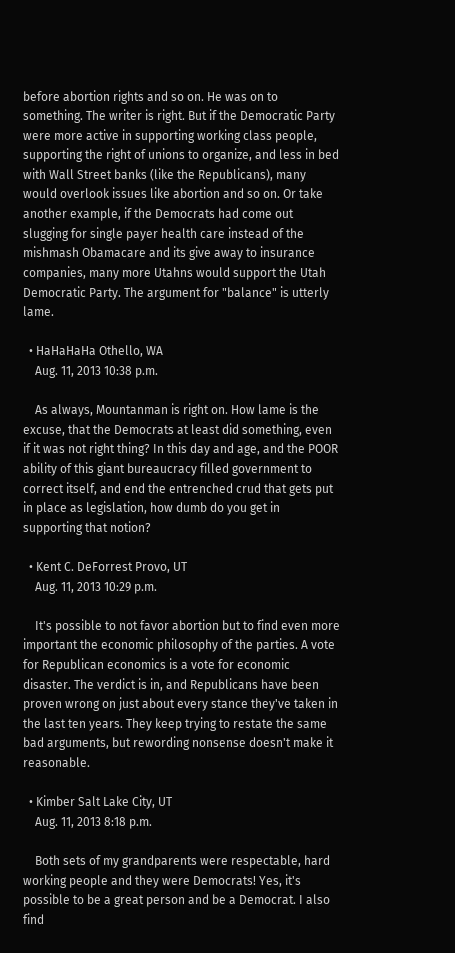before abortion rights and so on. He was on to something. The writer is right. But if the Democratic Party were more active in supporting working class people, supporting the right of unions to organize, and less in bed with Wall Street banks (like the Republicans), many would overlook issues like abortion and so on. Or take another example, if the Democrats had come out slugging for single payer health care instead of the mishmash Obamacare and its give away to insurance companies, many more Utahns would support the Utah Democratic Party. The argument for "balance" is utterly lame.

  • HaHaHaHa Othello, WA
    Aug. 11, 2013 10:38 p.m.

    As always, Mountanman is right on. How lame is the excuse, that the Democrats at least did something, even if it was not right thing? In this day and age, and the POOR ability of this giant bureaucracy filled government to correct itself, and end the entrenched crud that gets put in place as legislation, how dumb do you get in supporting that notion?

  • Kent C. DeForrest Provo, UT
    Aug. 11, 2013 10:29 p.m.

    It's possible to not favor abortion but to find even more important the economic philosophy of the parties. A vote for Republican economics is a vote for economic disaster. The verdict is in, and Republicans have been proven wrong on just about every stance they've taken in the last ten years. They keep trying to restate the same bad arguments, but rewording nonsense doesn't make it reasonable.

  • Kimber Salt Lake City, UT
    Aug. 11, 2013 8:18 p.m.

    Both sets of my grandparents were respectable, hard working people and they were Democrats! Yes, it's possible to be a great person and be a Democrat. I also find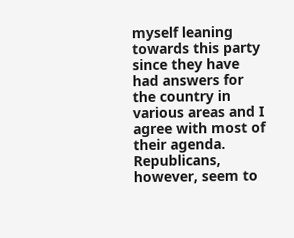myself leaning towards this party since they have had answers for the country in various areas and I agree with most of their agenda. Republicans, however, seem to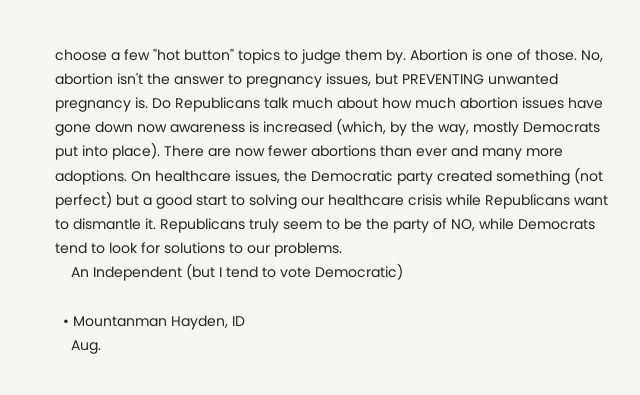choose a few "hot button" topics to judge them by. Abortion is one of those. No, abortion isn't the answer to pregnancy issues, but PREVENTING unwanted pregnancy is. Do Republicans talk much about how much abortion issues have gone down now awareness is increased (which, by the way, mostly Democrats put into place). There are now fewer abortions than ever and many more adoptions. On healthcare issues, the Democratic party created something (not perfect) but a good start to solving our healthcare crisis while Republicans want to dismantle it. Republicans truly seem to be the party of NO, while Democrats tend to look for solutions to our problems.
    An Independent (but I tend to vote Democratic)

  • Mountanman Hayden, ID
    Aug.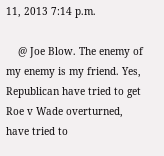11, 2013 7:14 p.m.

    @ Joe Blow. The enemy of my enemy is my friend. Yes, Republican have tried to get Roe v Wade overturned, have tried to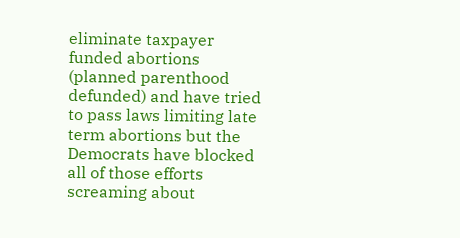eliminate taxpayer funded abortions (planned parenthood defunded) and have tried to pass laws limiting late term abortions but the Democrats have blocked all of those efforts screaming about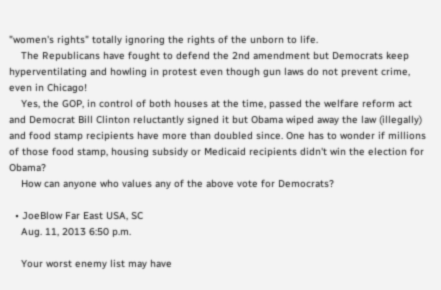"women's rights" totally ignoring the rights of the unborn to life.
    The Republicans have fought to defend the 2nd amendment but Democrats keep hyperventilating and howling in protest even though gun laws do not prevent crime, even in Chicago!
    Yes, the GOP, in control of both houses at the time, passed the welfare reform act and Democrat Bill Clinton reluctantly signed it but Obama wiped away the law (illegally) and food stamp recipients have more than doubled since. One has to wonder if millions of those food stamp, housing subsidy or Medicaid recipients didn't win the election for Obama?
    How can anyone who values any of the above vote for Democrats?

  • JoeBlow Far East USA, SC
    Aug. 11, 2013 6:50 p.m.

    Your worst enemy list may have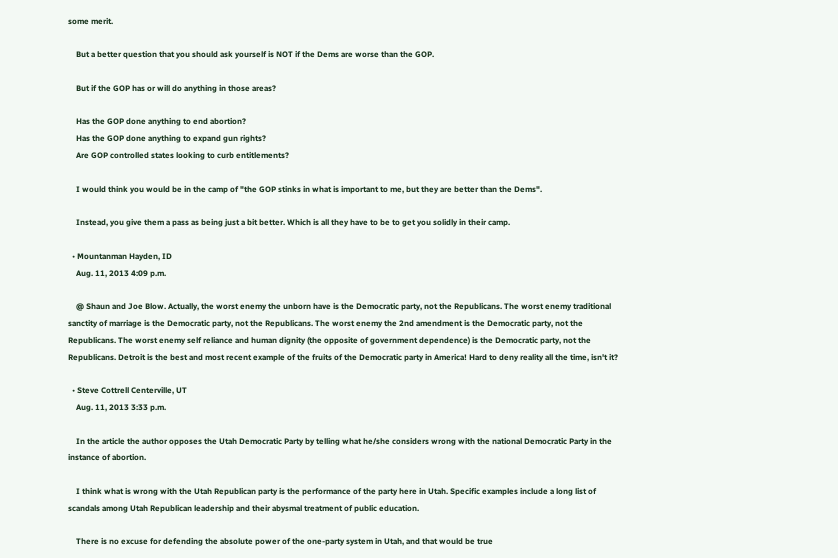some merit.

    But a better question that you should ask yourself is NOT if the Dems are worse than the GOP.

    But if the GOP has or will do anything in those areas?

    Has the GOP done anything to end abortion?
    Has the GOP done anything to expand gun rights?
    Are GOP controlled states looking to curb entitlements?

    I would think you would be in the camp of "the GOP stinks in what is important to me, but they are better than the Dems".

    Instead, you give them a pass as being just a bit better. Which is all they have to be to get you solidly in their camp.

  • Mountanman Hayden, ID
    Aug. 11, 2013 4:09 p.m.

    @ Shaun and Joe Blow. Actually, the worst enemy the unborn have is the Democratic party, not the Republicans. The worst enemy traditional sanctity of marriage is the Democratic party, not the Republicans. The worst enemy the 2nd amendment is the Democratic party, not the Republicans. The worst enemy self reliance and human dignity (the opposite of government dependence) is the Democratic party, not the Republicans. Detroit is the best and most recent example of the fruits of the Democratic party in America! Hard to deny reality all the time, isn't it?

  • Steve Cottrell Centerville, UT
    Aug. 11, 2013 3:33 p.m.

    In the article the author opposes the Utah Democratic Party by telling what he/she considers wrong with the national Democratic Party in the instance of abortion.

    I think what is wrong with the Utah Republican party is the performance of the party here in Utah. Specific examples include a long list of scandals among Utah Republican leadership and their abysmal treatment of public education.

    There is no excuse for defending the absolute power of the one-party system in Utah, and that would be true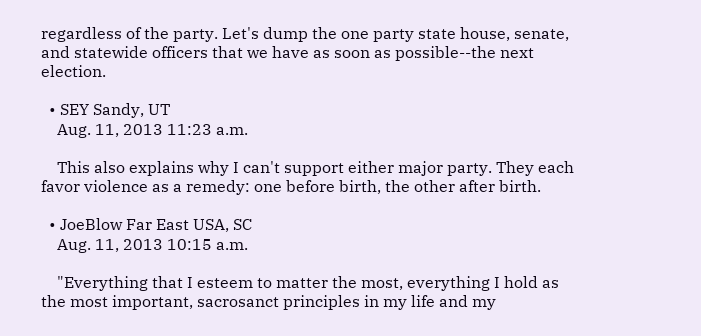regardless of the party. Let's dump the one party state house, senate, and statewide officers that we have as soon as possible--the next election.

  • SEY Sandy, UT
    Aug. 11, 2013 11:23 a.m.

    This also explains why I can't support either major party. They each favor violence as a remedy: one before birth, the other after birth.

  • JoeBlow Far East USA, SC
    Aug. 11, 2013 10:15 a.m.

    "Everything that I esteem to matter the most, everything I hold as the most important, sacrosanct principles in my life and my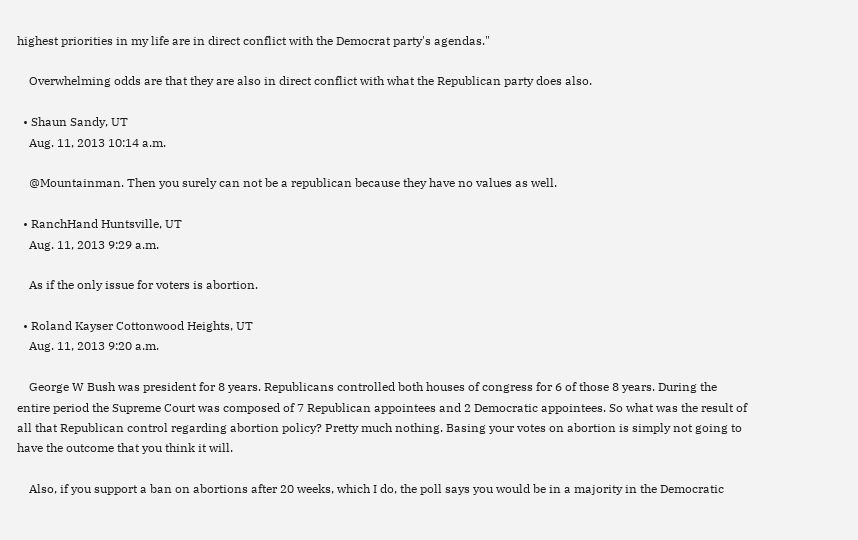highest priorities in my life are in direct conflict with the Democrat party's agendas."

    Overwhelming odds are that they are also in direct conflict with what the Republican party does also.

  • Shaun Sandy, UT
    Aug. 11, 2013 10:14 a.m.

    @Mountainman. Then you surely can not be a republican because they have no values as well.

  • RanchHand Huntsville, UT
    Aug. 11, 2013 9:29 a.m.

    As if the only issue for voters is abortion.

  • Roland Kayser Cottonwood Heights, UT
    Aug. 11, 2013 9:20 a.m.

    George W Bush was president for 8 years. Republicans controlled both houses of congress for 6 of those 8 years. During the entire period the Supreme Court was composed of 7 Republican appointees and 2 Democratic appointees. So what was the result of all that Republican control regarding abortion policy? Pretty much nothing. Basing your votes on abortion is simply not going to have the outcome that you think it will.

    Also, if you support a ban on abortions after 20 weeks, which I do, the poll says you would be in a majority in the Democratic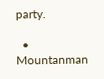party.

  • Mountanman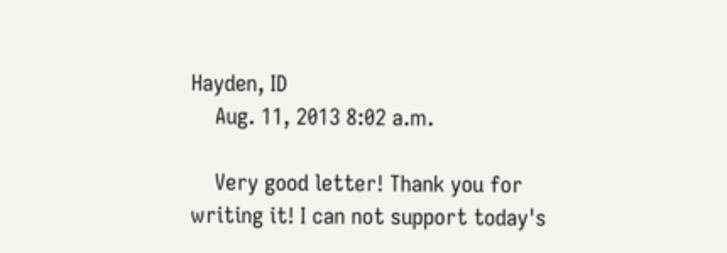Hayden, ID
    Aug. 11, 2013 8:02 a.m.

    Very good letter! Thank you for writing it! I can not support today's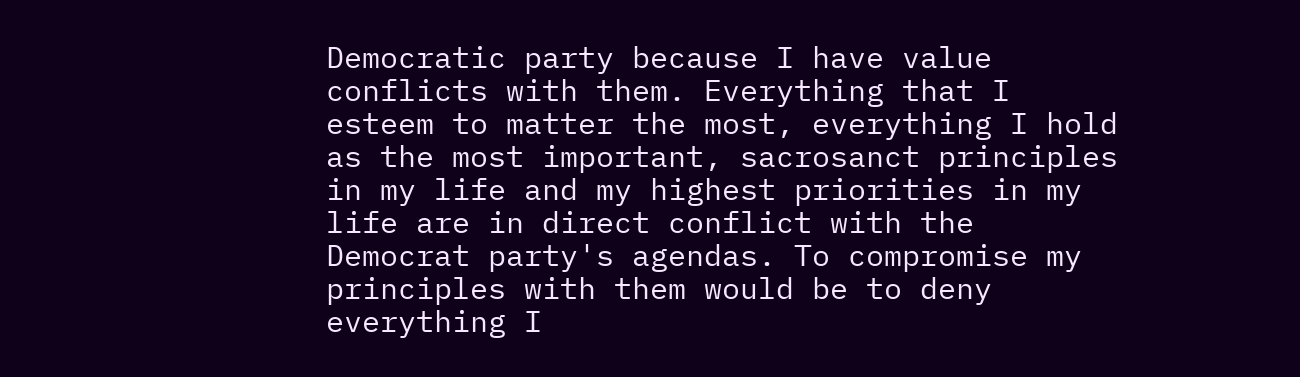Democratic party because I have value conflicts with them. Everything that I esteem to matter the most, everything I hold as the most important, sacrosanct principles in my life and my highest priorities in my life are in direct conflict with the Democrat party's agendas. To compromise my principles with them would be to deny everything I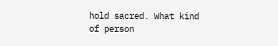hold sacred. What kind of person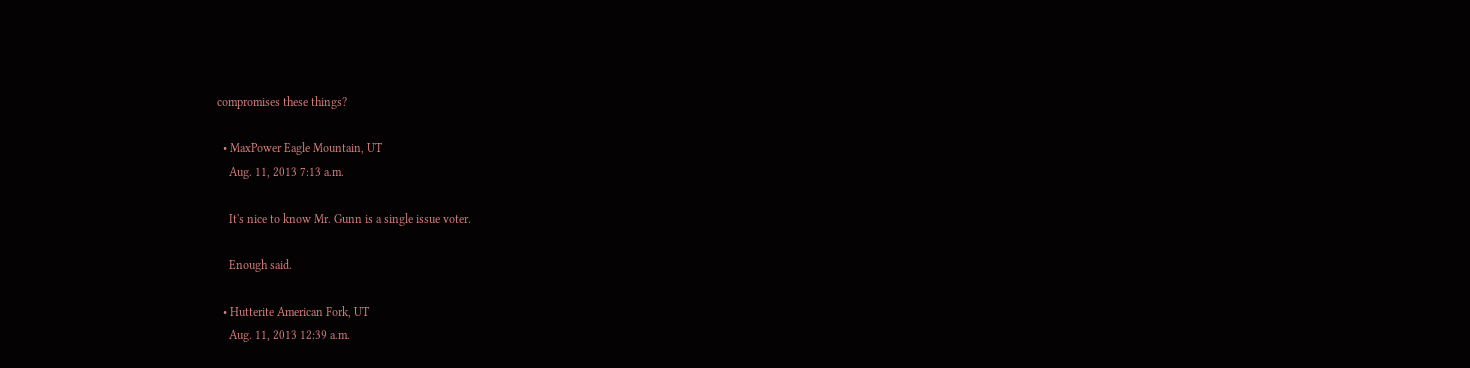compromises these things?

  • MaxPower Eagle Mountain, UT
    Aug. 11, 2013 7:13 a.m.

    It's nice to know Mr. Gunn is a single issue voter.

    Enough said.

  • Hutterite American Fork, UT
    Aug. 11, 2013 12:39 a.m.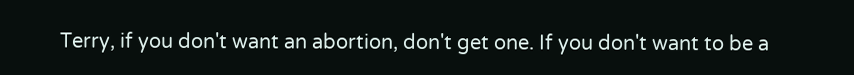Terry, if you don't want an abortion, don't get one. If you don't want to be a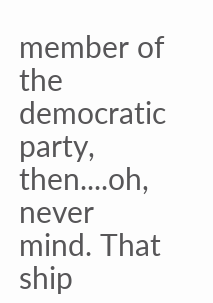member of the democratic party, then....oh, never mind. That ship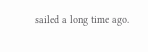sailed a long time ago.